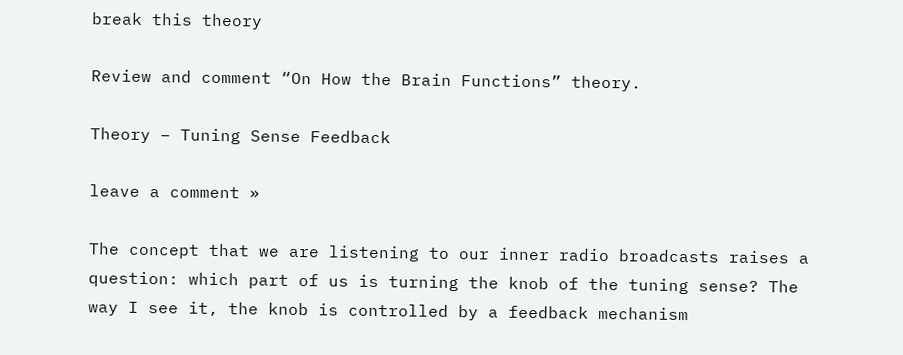break this theory

Review and comment “On How the Brain Functions” theory.

Theory – Tuning Sense Feedback

leave a comment »

The concept that we are listening to our inner radio broadcasts raises a question: which part of us is turning the knob of the tuning sense? The way I see it, the knob is controlled by a feedback mechanism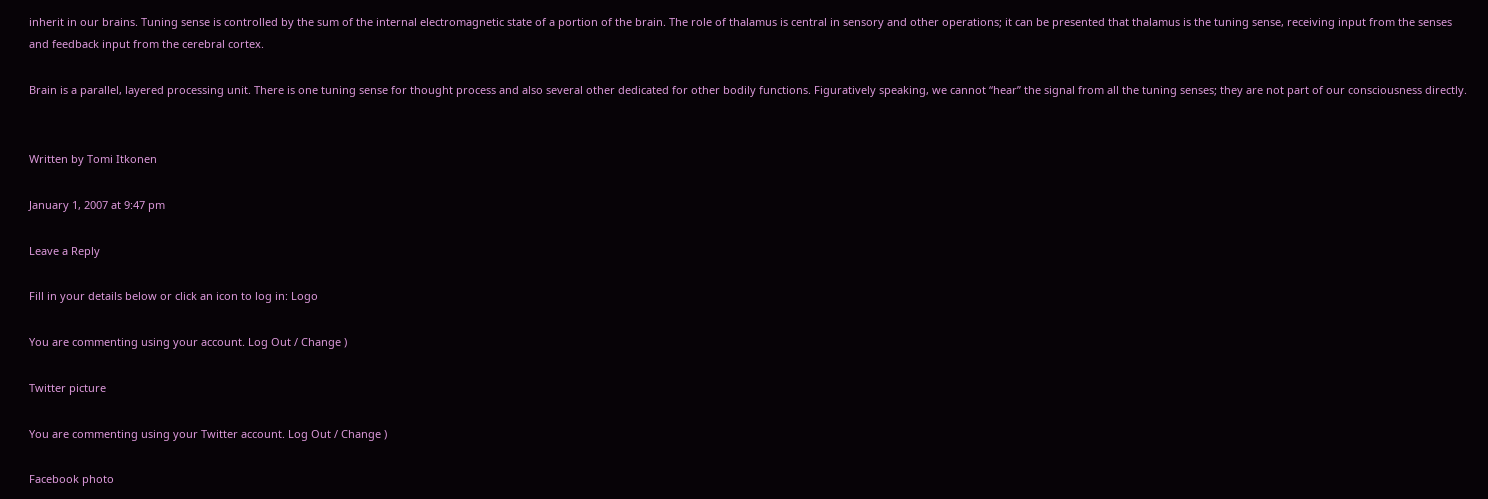inherit in our brains. Tuning sense is controlled by the sum of the internal electromagnetic state of a portion of the brain. The role of thalamus is central in sensory and other operations; it can be presented that thalamus is the tuning sense, receiving input from the senses and feedback input from the cerebral cortex.

Brain is a parallel, layered processing unit. There is one tuning sense for thought process and also several other dedicated for other bodily functions. Figuratively speaking, we cannot “hear” the signal from all the tuning senses; they are not part of our consciousness directly.


Written by Tomi Itkonen

January 1, 2007 at 9:47 pm

Leave a Reply

Fill in your details below or click an icon to log in: Logo

You are commenting using your account. Log Out / Change )

Twitter picture

You are commenting using your Twitter account. Log Out / Change )

Facebook photo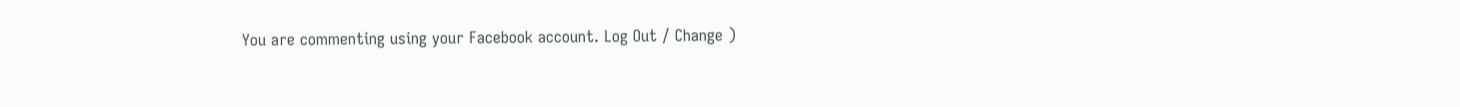You are commenting using your Facebook account. Log Out / Change )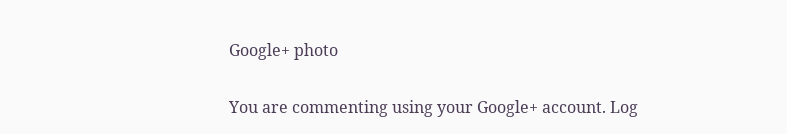Google+ photo

You are commenting using your Google+ account. Log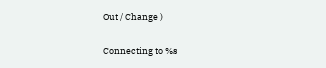Out / Change )

Connecting to %s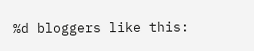%d bloggers like this: